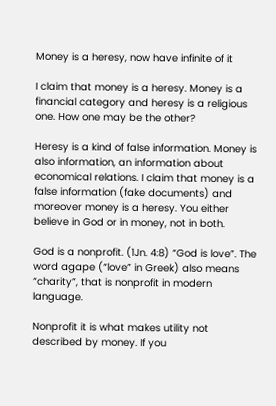Money is a heresy, now have infinite of it

I claim that money is a heresy. Money is a financial category and heresy is a religious one. How one may be the other?

Heresy is a kind of false information. Money is also information, an information about economical relations. I claim that money is a false information (fake documents) and moreover money is a heresy. You either believe in God or in money, not in both.

God is a nonprofit. (1Jn. 4:8) “God is love”. The word agape (“love” in Greek) also means “charity”, that is nonprofit in modern language.

Nonprofit it is what makes utility not described by money. If you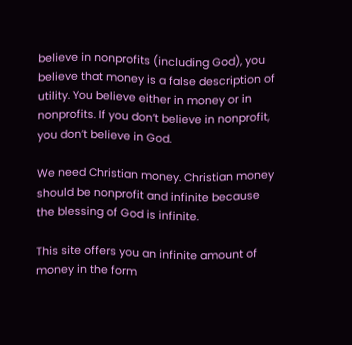believe in nonprofits (including God), you believe that money is a false description of utility. You believe either in money or in nonprofits. If you don’t believe in nonprofit, you don’t believe in God.

We need Christian money. Christian money should be nonprofit and infinite because the blessing of God is infinite.

This site offers you an infinite amount of money in the form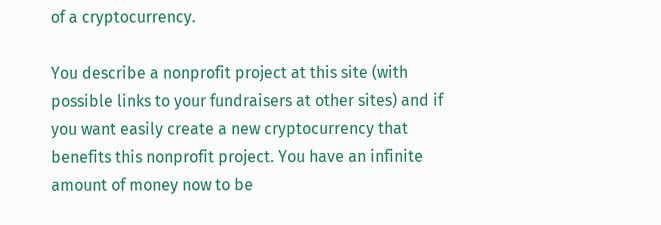of a cryptocurrency.

You describe a nonprofit project at this site (with possible links to your fundraisers at other sites) and if you want easily create a new cryptocurrency that benefits this nonprofit project. You have an infinite amount of money now to be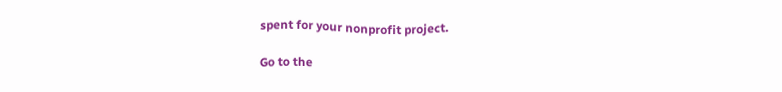spent for your nonprofit project.

Go to the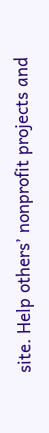site. Help others’ nonprofit projects and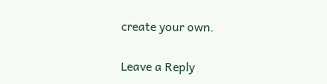create your own.

Leave a Reply